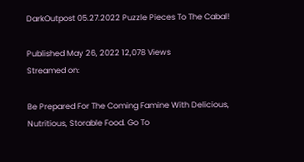DarkOutpost 05.27.2022 Puzzle Pieces To The Cabal!

Published May 26, 2022 12,078 Views
Streamed on:

Be Prepared For The Coming Famine With Delicious, Nutritious, Storable Food. Go To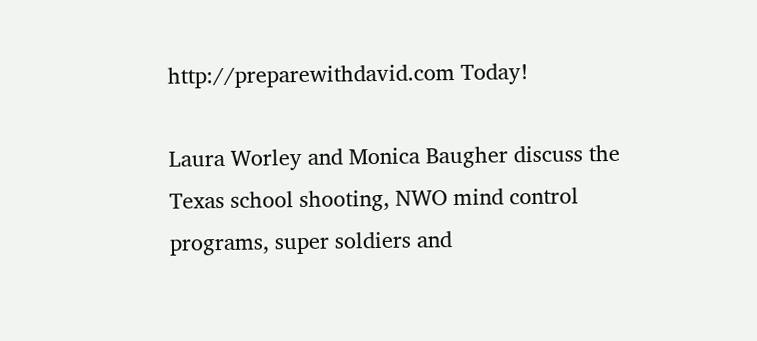http://preparewithdavid.com Today!

Laura Worley and Monica Baugher discuss the Texas school shooting, NWO mind control programs, super soldiers and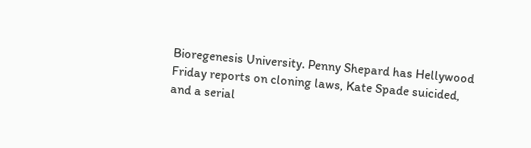Bioregenesis University. Penny Shepard has Hellywood Friday reports on cloning laws, Kate Spade suicided, and a serial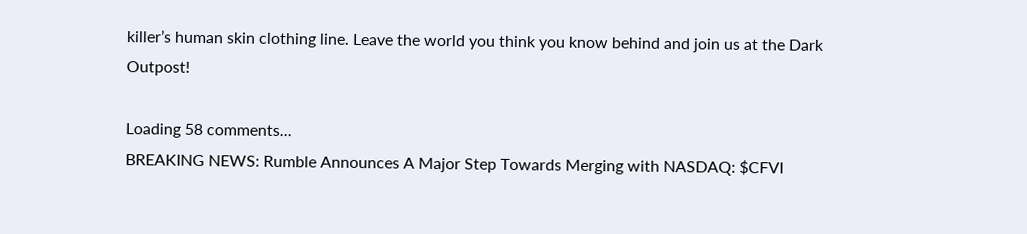killer’s human skin clothing line. Leave the world you think you know behind and join us at the Dark Outpost!

Loading 58 comments...
BREAKING NEWS: Rumble Announces A Major Step Towards Merging with NASDAQ: $CFVI